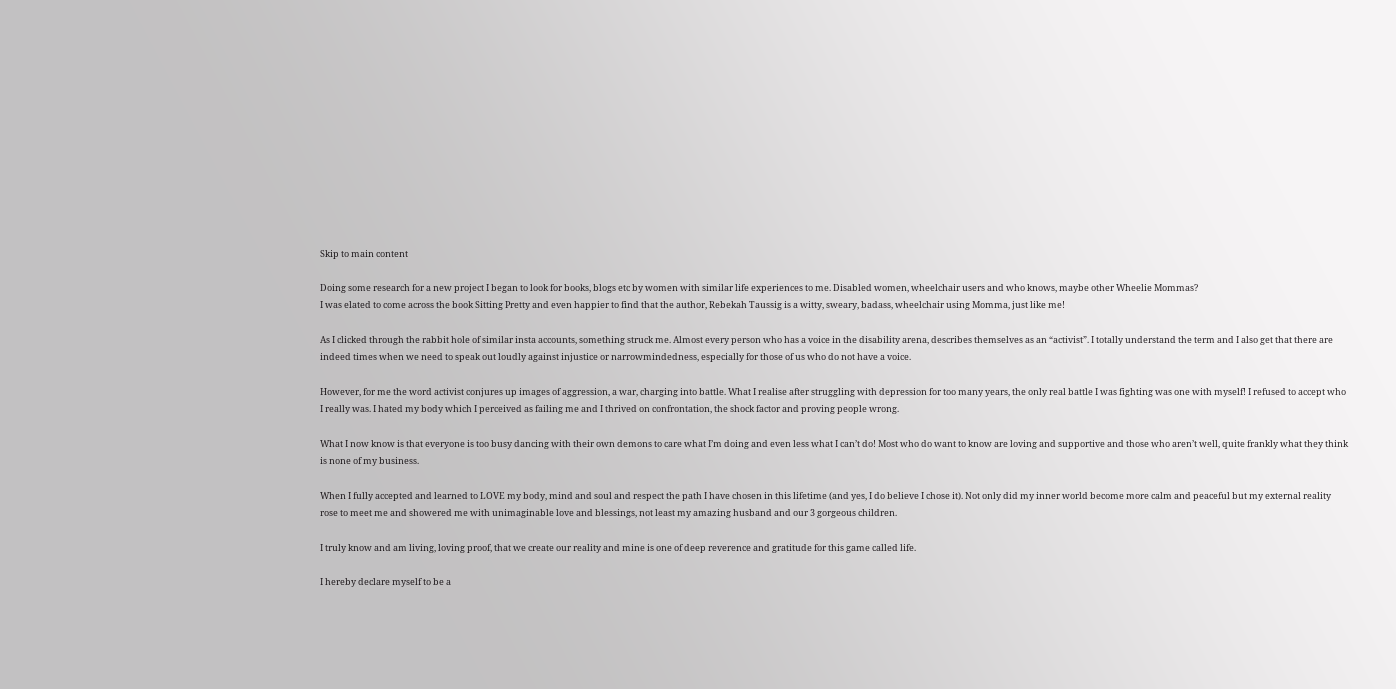Skip to main content

Doing some research for a new project I began to look for books, blogs etc by women with similar life experiences to me. Disabled women, wheelchair users and who knows, maybe other Wheelie Mommas?
I was elated to come across the book Sitting Pretty and even happier to find that the author, Rebekah Taussig is a witty, sweary, badass, wheelchair using Momma, just like me!

As I clicked through the rabbit hole of similar insta accounts, something struck me. Almost every person who has a voice in the disability arena, describes themselves as an “activist”. I totally understand the term and I also get that there are indeed times when we need to speak out loudly against injustice or narrowmindedness, especially for those of us who do not have a voice.

However, for me the word activist conjures up images of aggression, a war, charging into battle. What I realise after struggling with depression for too many years, the only real battle I was fighting was one with myself! I refused to accept who I really was. I hated my body which I perceived as failing me and I thrived on confrontation, the shock factor and proving people wrong.

What I now know is that everyone is too busy dancing with their own demons to care what I’m doing and even less what I can’t do! Most who do want to know are loving and supportive and those who aren’t well, quite frankly what they think is none of my business.

When I fully accepted and learned to LOVE my body, mind and soul and respect the path I have chosen in this lifetime (and yes, I do believe I chose it). Not only did my inner world become more calm and peaceful but my external reality rose to meet me and showered me with unimaginable love and blessings, not least my amazing husband and our 3 gorgeous children.

I truly know and am living, loving proof, that we create our reality and mine is one of deep reverence and gratitude for this game called life.

I hereby declare myself to be a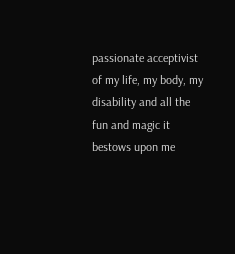passionate acceptivist of my life, my body, my disability and all the fun and magic it bestows upon me